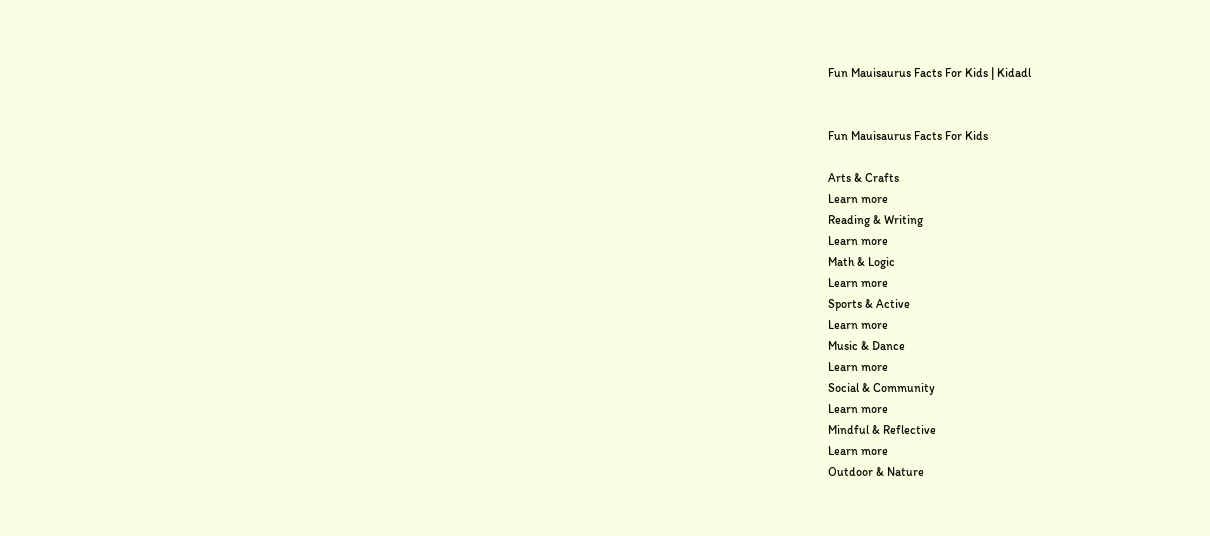Fun Mauisaurus Facts For Kids | Kidadl


Fun Mauisaurus Facts For Kids

Arts & Crafts
Learn more
Reading & Writing
Learn more
Math & Logic
Learn more
Sports & Active
Learn more
Music & Dance
Learn more
Social & Community
Learn more
Mindful & Reflective
Learn more
Outdoor & Nature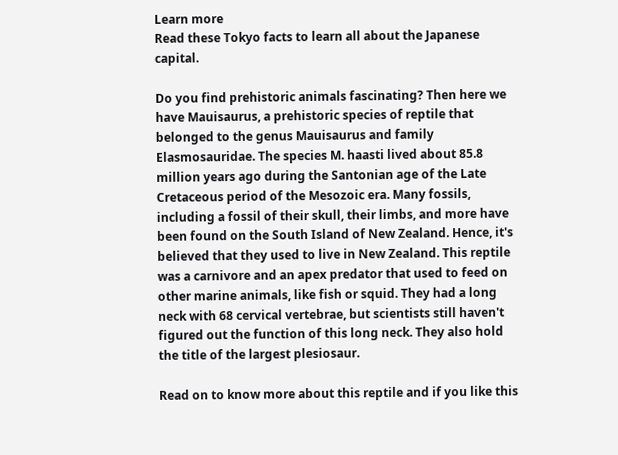Learn more
Read these Tokyo facts to learn all about the Japanese capital.

Do you find prehistoric animals fascinating? Then here we have Mauisaurus, a prehistoric species of reptile that belonged to the genus Mauisaurus and family Elasmosauridae. The species M. haasti lived about 85.8 million years ago during the Santonian age of the Late Cretaceous period of the Mesozoic era. Many fossils, including a fossil of their skull, their limbs, and more have been found on the South Island of New Zealand. Hence, it's believed that they used to live in New Zealand. This reptile was a carnivore and an apex predator that used to feed on other marine animals, like fish or squid. They had a long neck with 68 cervical vertebrae, but scientists still haven't figured out the function of this long neck. They also hold the title of the largest plesiosaur.

Read on to know more about this reptile and if you like this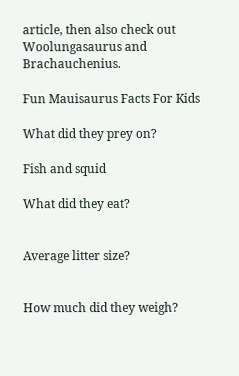article, then also check out Woolungasaurus and Brachauchenius.

Fun Mauisaurus Facts For Kids

What did they prey on?

Fish and squid

What did they eat?


Average litter size?


How much did they weigh?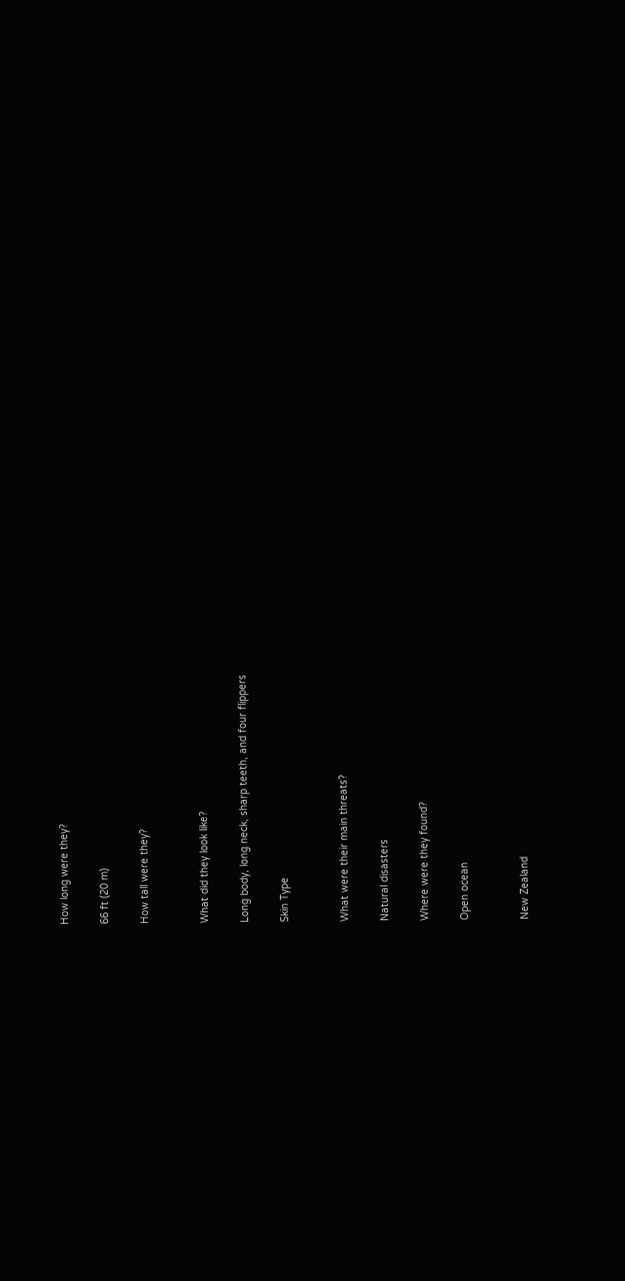How long were they?

66 ft (20 m)

How tall were they?


What did they look like?

Long body, long neck, sharp teeth, and four flippers

Skin Type


What were their main threats?

Natural disasters

Where were they found?

Open ocean


New Zealand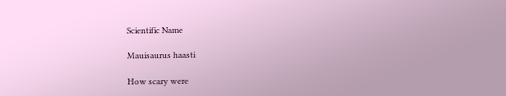Scientific Name

Mauisaurus haasti

How scary were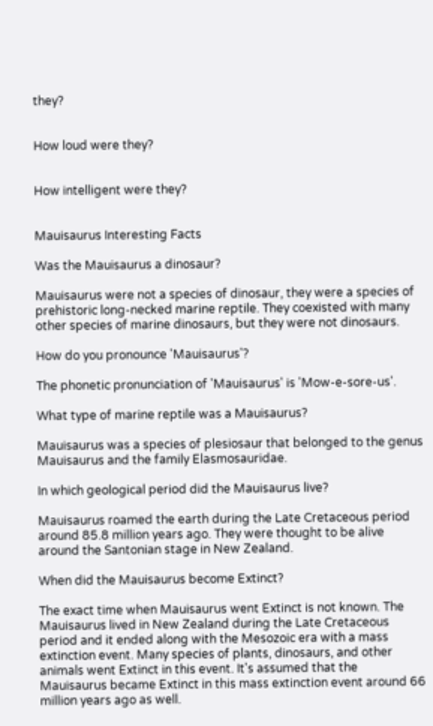they?


How loud were they?


How intelligent were they?


Mauisaurus Interesting Facts

Was the Mauisaurus a dinosaur?

Mauisaurus were not a species of dinosaur, they were a species of prehistoric long-necked marine reptile. They coexisted with many other species of marine dinosaurs, but they were not dinosaurs.

How do you pronounce 'Mauisaurus'?

The phonetic pronunciation of 'Mauisaurus' is 'Mow-e-sore-us'.

What type of marine reptile was a Mauisaurus?

Mauisaurus was a species of plesiosaur that belonged to the genus Mauisaurus and the family Elasmosauridae.

In which geological period did the Mauisaurus live?

Mauisaurus roamed the earth during the Late Cretaceous period around 85.8 million years ago. They were thought to be alive around the Santonian stage in New Zealand.

When did the Mauisaurus become Extinct?

The exact time when Mauisaurus went Extinct is not known. The Mauisaurus lived in New Zealand during the Late Cretaceous period and it ended along with the Mesozoic era with a mass extinction event. Many species of plants, dinosaurs, and other animals went Extinct in this event. It's assumed that the Mauisaurus became Extinct in this mass extinction event around 66 million years ago as well.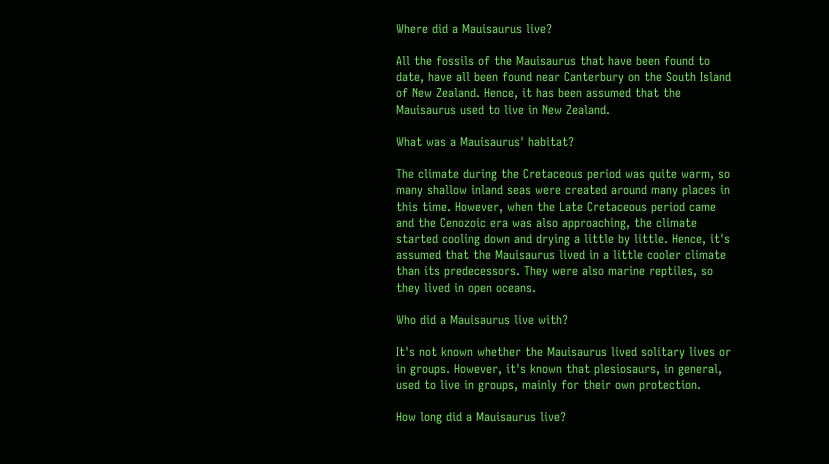Where did a Mauisaurus live?

All the fossils of the Mauisaurus that have been found to date, have all been found near Canterbury on the South Island of New Zealand. Hence, it has been assumed that the Mauisaurus used to live in New Zealand.

What was a Mauisaurus' habitat?

The climate during the Cretaceous period was quite warm, so many shallow inland seas were created around many places in this time. However, when the Late Cretaceous period came and the Cenozoic era was also approaching, the climate started cooling down and drying a little by little. Hence, it's assumed that the Mauisaurus lived in a little cooler climate than its predecessors. They were also marine reptiles, so they lived in open oceans.

Who did a Mauisaurus live with?

It's not known whether the Mauisaurus lived solitary lives or in groups. However, it's known that plesiosaurs, in general, used to live in groups, mainly for their own protection.

How long did a Mauisaurus live?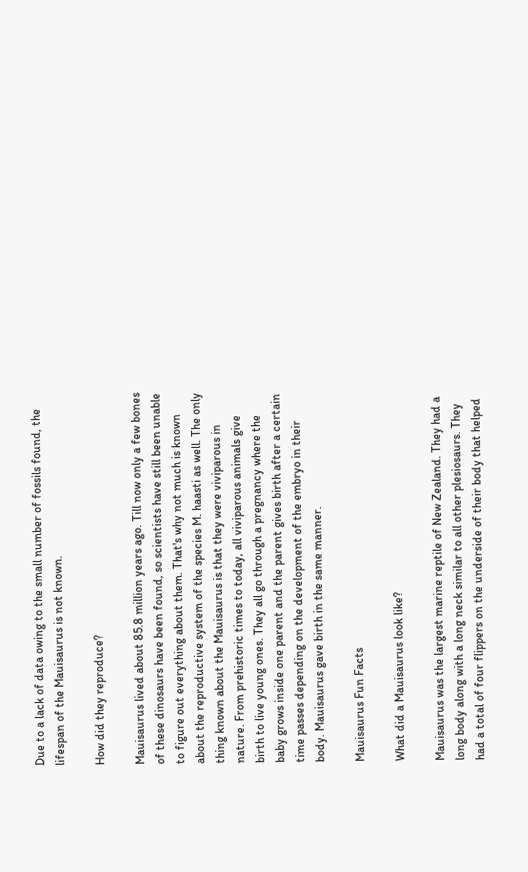Due to a lack of data owing to the small number of fossils found, the lifespan of the Mauisaurus is not known.

How did they reproduce?

Mauisaurus lived about 85.8 million years ago. Till now only a few bones of these dinosaurs have been found, so scientists have still been unable to figure out everything about them. That's why not much is known about the reproductive system of the species M. haasti as well. The only thing known about the Mauisaurus is that they were viviparous in nature. From prehistoric times to today, all viviparous animals give birth to live young ones. They all go through a pregnancy where the baby grows inside one parent and the parent gives birth after a certain time passes depending on the development of the embryo in their body. Mauisaurus gave birth in the same manner.

Mauisaurus Fun Facts

What did a Mauisaurus look like?

Mauisaurus was the largest marine reptile of New Zealand. They had a long body along with a long neck similar to all other plesiosaurs. They had a total of four flippers on the underside of their body that helped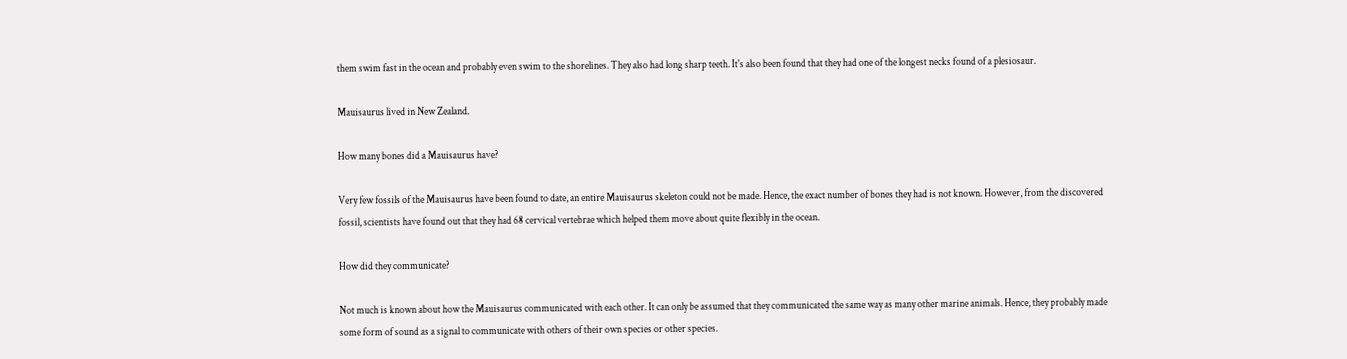them swim fast in the ocean and probably even swim to the shorelines. They also had long sharp teeth. It's also been found that they had one of the longest necks found of a plesiosaur.

Mauisaurus lived in New Zealand.

How many bones did a Mauisaurus have?

Very few fossils of the Mauisaurus have been found to date, an entire Mauisaurus skeleton could not be made. Hence, the exact number of bones they had is not known. However, from the discovered fossil, scientists have found out that they had 68 cervical vertebrae which helped them move about quite flexibly in the ocean.

How did they communicate?

Not much is known about how the Mauisaurus communicated with each other. It can only be assumed that they communicated the same way as many other marine animals. Hence, they probably made some form of sound as a signal to communicate with others of their own species or other species.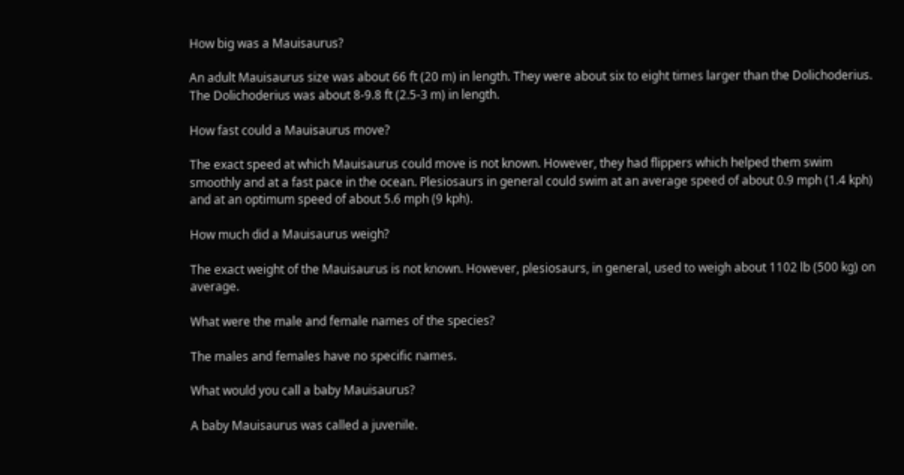How big was a Mauisaurus?

An adult Mauisaurus size was about 66 ft (20 m) in length. They were about six to eight times larger than the Dolichoderius. The Dolichoderius was about 8-9.8 ft (2.5-3 m) in length.

How fast could a Mauisaurus move?

The exact speed at which Mauisaurus could move is not known. However, they had flippers which helped them swim smoothly and at a fast pace in the ocean. Plesiosaurs in general could swim at an average speed of about 0.9 mph (1.4 kph) and at an optimum speed of about 5.6 mph (9 kph).

How much did a Mauisaurus weigh?

The exact weight of the Mauisaurus is not known. However, plesiosaurs, in general, used to weigh about 1102 lb (500 kg) on average.

What were the male and female names of the species?

The males and females have no specific names.

What would you call a baby Mauisaurus?

A baby Mauisaurus was called a juvenile.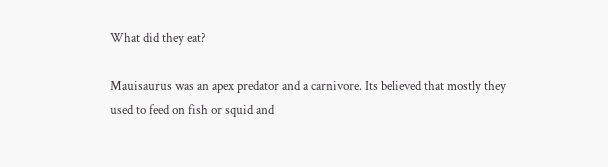What did they eat?

Mauisaurus was an apex predator and a carnivore. Its believed that mostly they used to feed on fish or squid and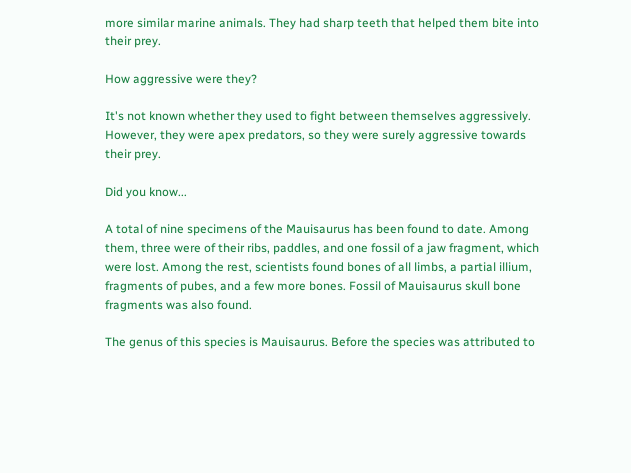more similar marine animals. They had sharp teeth that helped them bite into their prey.

How aggressive were they?

It's not known whether they used to fight between themselves aggressively. However, they were apex predators, so they were surely aggressive towards their prey.

Did you know...

A total of nine specimens of the Mauisaurus has been found to date. Among them, three were of their ribs, paddles, and one fossil of a jaw fragment, which were lost. Among the rest, scientists found bones of all limbs, a partial illium, fragments of pubes, and a few more bones. Fossil of Mauisaurus skull bone fragments was also found.

The genus of this species is Mauisaurus. Before the species was attributed to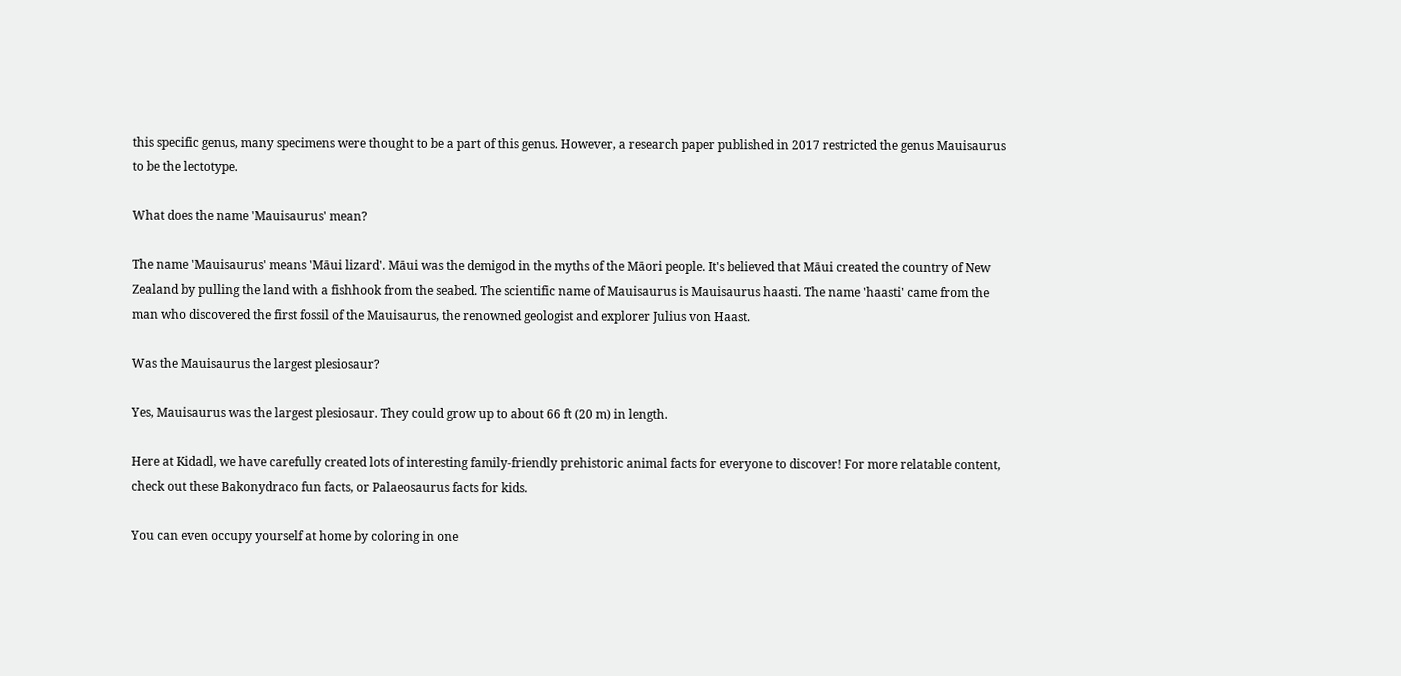this specific genus, many specimens were thought to be a part of this genus. However, a research paper published in 2017 restricted the genus Mauisaurus to be the lectotype.

What does the name 'Mauisaurus' mean?

The name 'Mauisaurus' means 'Māui lizard'. Māui was the demigod in the myths of the Māori people. It's believed that Māui created the country of New Zealand by pulling the land with a fishhook from the seabed. The scientific name of Mauisaurus is Mauisaurus haasti. The name 'haasti' came from the man who discovered the first fossil of the Mauisaurus, the renowned geologist and explorer Julius von Haast.

Was the Mauisaurus the largest plesiosaur?

Yes, Mauisaurus was the largest plesiosaur. They could grow up to about 66 ft (20 m) in length.

Here at Kidadl, we have carefully created lots of interesting family-friendly prehistoric animal facts for everyone to discover! For more relatable content, check out these Bakonydraco fun facts, or Palaeosaurus facts for kids.

You can even occupy yourself at home by coloring in one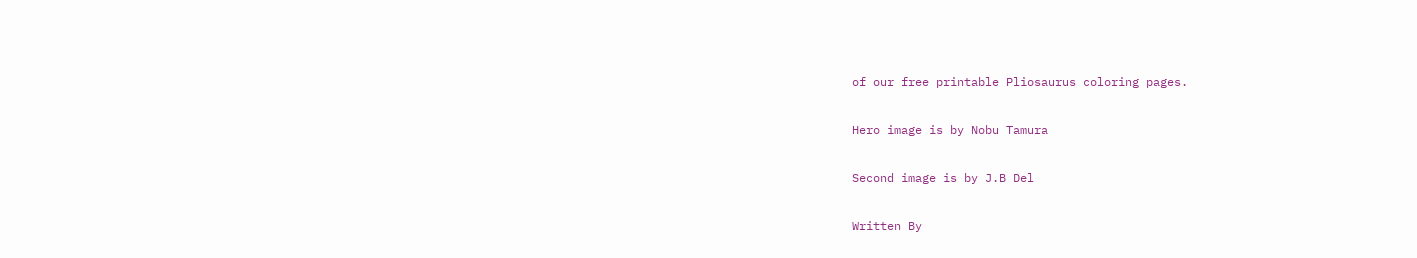of our free printable Pliosaurus coloring pages.

Hero image is by Nobu Tamura

Second image is by J.B Del

Written By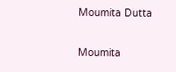Moumita Dutta

Moumita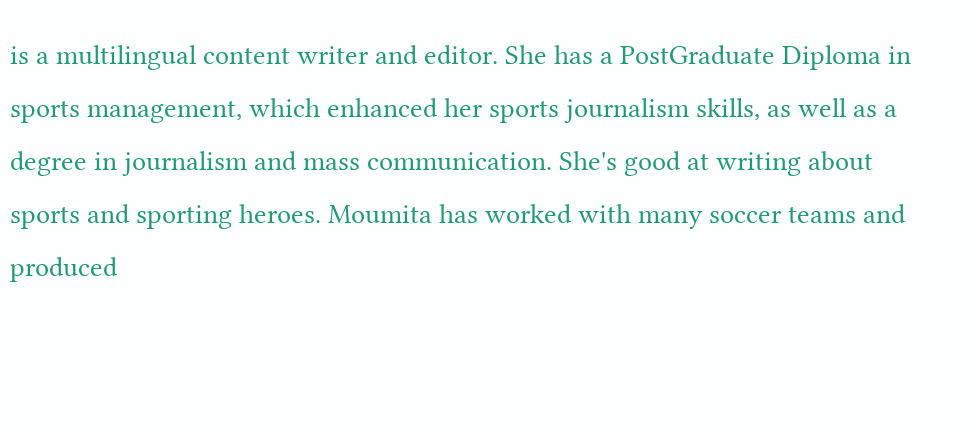is a multilingual content writer and editor. She has a PostGraduate Diploma in sports management, which enhanced her sports journalism skills, as well as a degree in journalism and mass communication. She's good at writing about sports and sporting heroes. Moumita has worked with many soccer teams and produced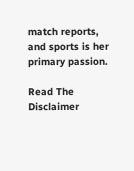match reports, and sports is her primary passion.

Read The Disclaimer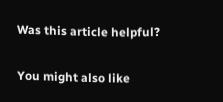Was this article helpful?

You might also like